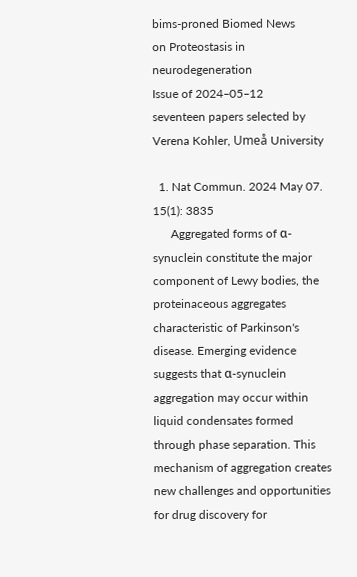bims-proned Biomed News
on Proteostasis in neurodegeneration
Issue of 2024‒05‒12
seventeen papers selected by
Verena Kohler, Umeå University

  1. Nat Commun. 2024 May 07. 15(1): 3835
      Aggregated forms of α-synuclein constitute the major component of Lewy bodies, the proteinaceous aggregates characteristic of Parkinson's disease. Emerging evidence suggests that α-synuclein aggregation may occur within liquid condensates formed through phase separation. This mechanism of aggregation creates new challenges and opportunities for drug discovery for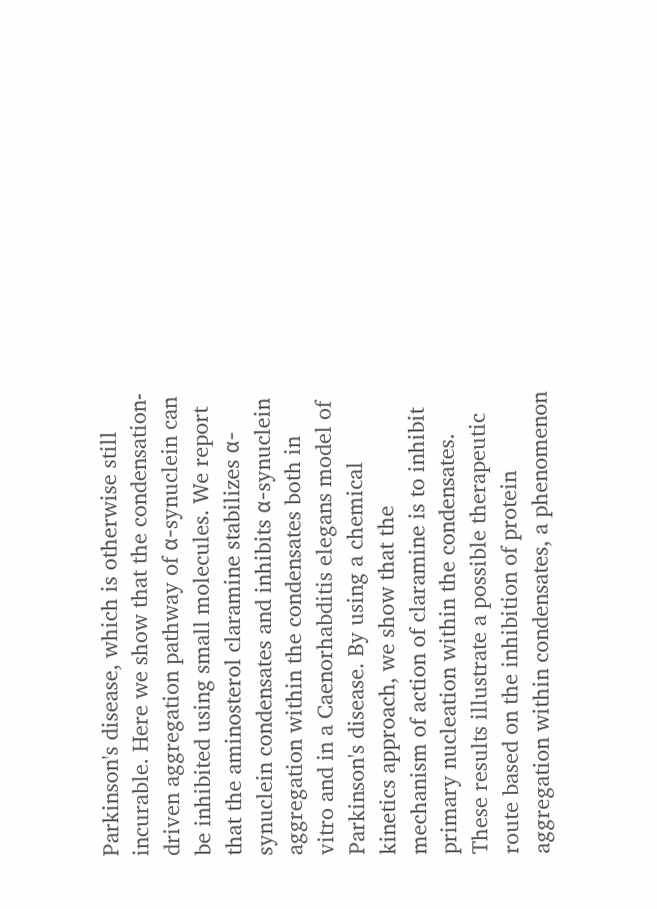Parkinson's disease, which is otherwise still incurable. Here we show that the condensation-driven aggregation pathway of α-synuclein can be inhibited using small molecules. We report that the aminosterol claramine stabilizes α-synuclein condensates and inhibits α-synuclein aggregation within the condensates both in vitro and in a Caenorhabditis elegans model of Parkinson's disease. By using a chemical kinetics approach, we show that the mechanism of action of claramine is to inhibit primary nucleation within the condensates. These results illustrate a possible therapeutic route based on the inhibition of protein aggregation within condensates, a phenomenon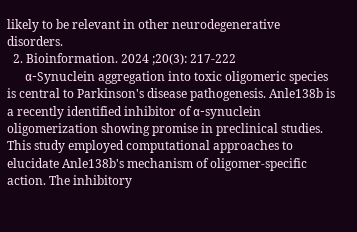likely to be relevant in other neurodegenerative disorders.
  2. Bioinformation. 2024 ;20(3): 217-222
      α-Synuclein aggregation into toxic oligomeric species is central to Parkinson's disease pathogenesis. Anle138b is a recently identified inhibitor of α-synuclein oligomerization showing promise in preclinical studies. This study employed computational approaches to elucidate Anle138b's mechanism of oligomer-specific action. The inhibitory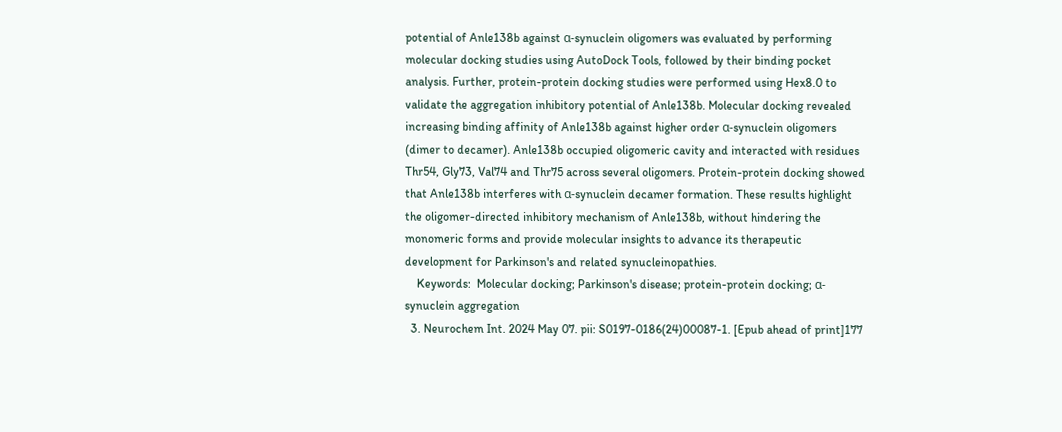potential of Anle138b against α-synuclein oligomers was evaluated by performing molecular docking studies using AutoDock Tools, followed by their binding pocket analysis. Further, protein-protein docking studies were performed using Hex8.0 to validate the aggregation inhibitory potential of Anle138b. Molecular docking revealed increasing binding affinity of Anle138b against higher order α-synuclein oligomers (dimer to decamer). Anle138b occupied oligomeric cavity and interacted with residues Thr54, Gly73, Val74 and Thr75 across several oligomers. Protein-protein docking showed that Anle138b interferes with α-synuclein decamer formation. These results highlight the oligomer-directed inhibitory mechanism of Anle138b, without hindering the monomeric forms and provide molecular insights to advance its therapeutic development for Parkinson's and related synucleinopathies.
    Keywords:  Molecular docking; Parkinson's disease; protein-protein docking; α-synuclein aggregation
  3. Neurochem Int. 2024 May 07. pii: S0197-0186(24)00087-1. [Epub ahead of print]177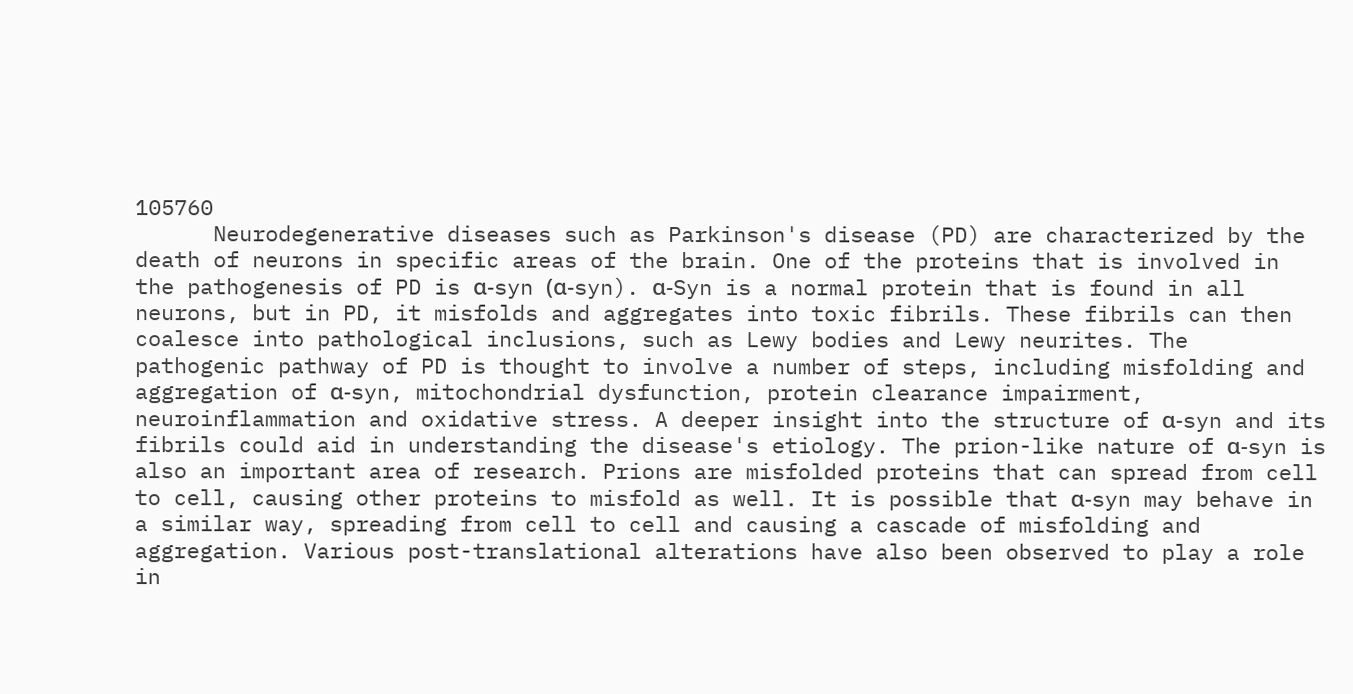105760
      Neurodegenerative diseases such as Parkinson's disease (PD) are characterized by the death of neurons in specific areas of the brain. One of the proteins that is involved in the pathogenesis of PD is α-syn (α-syn). α-Syn is a normal protein that is found in all neurons, but in PD, it misfolds and aggregates into toxic fibrils. These fibrils can then coalesce into pathological inclusions, such as Lewy bodies and Lewy neurites. The pathogenic pathway of PD is thought to involve a number of steps, including misfolding and aggregation of α-syn, mitochondrial dysfunction, protein clearance impairment, neuroinflammation and oxidative stress. A deeper insight into the structure of α-syn and its fibrils could aid in understanding the disease's etiology. The prion-like nature of α-syn is also an important area of research. Prions are misfolded proteins that can spread from cell to cell, causing other proteins to misfold as well. It is possible that α-syn may behave in a similar way, spreading from cell to cell and causing a cascade of misfolding and aggregation. Various post-translational alterations have also been observed to play a role in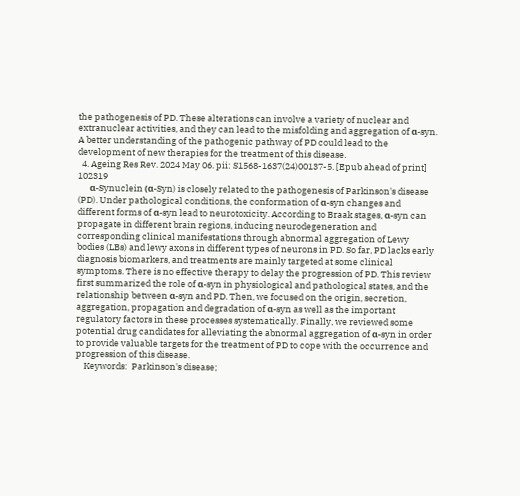the pathogenesis of PD. These alterations can involve a variety of nuclear and extranuclear activities, and they can lead to the misfolding and aggregation of α-syn. A better understanding of the pathogenic pathway of PD could lead to the development of new therapies for the treatment of this disease.
  4. Ageing Res Rev. 2024 May 06. pii: S1568-1637(24)00137-5. [Epub ahead of print] 102319
      α-Synuclein (α-Syn) is closely related to the pathogenesis of Parkinson's disease (PD). Under pathological conditions, the conformation of α-syn changes and different forms of α-syn lead to neurotoxicity. According to Braak stages, α-syn can propagate in different brain regions, inducing neurodegeneration and corresponding clinical manifestations through abnormal aggregation of Lewy bodies (LBs) and lewy axons in different types of neurons in PD. So far, PD lacks early diagnosis biomarkers, and treatments are mainly targeted at some clinical symptoms. There is no effective therapy to delay the progression of PD. This review first summarized the role of α-syn in physiological and pathological states, and the relationship between α-syn and PD. Then, we focused on the origin, secretion, aggregation, propagation and degradation of α-syn as well as the important regulatory factors in these processes systematically. Finally, we reviewed some potential drug candidates for alleviating the abnormal aggregation of α-syn in order to provide valuable targets for the treatment of PD to cope with the occurrence and progression of this disease.
    Keywords:  Parkinson's disease;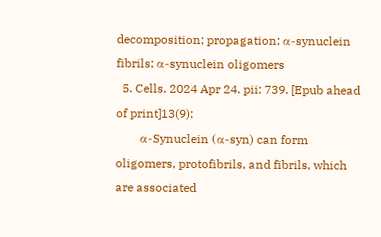decomposition; propagation; α-synuclein fibrils; α-synuclein oligomers
  5. Cells. 2024 Apr 24. pii: 739. [Epub ahead of print]13(9):
      α-Synuclein (α-syn) can form oligomers, protofibrils, and fibrils, which are associated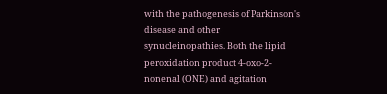with the pathogenesis of Parkinson's disease and other synucleinopathies. Both the lipid peroxidation product 4-oxo-2-nonenal (ONE) and agitation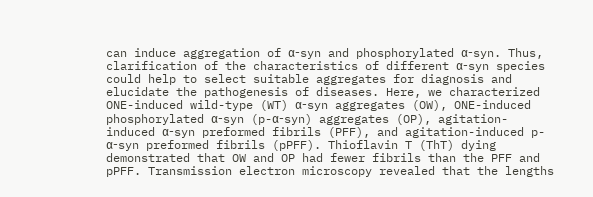can induce aggregation of α-syn and phosphorylated α-syn. Thus, clarification of the characteristics of different α-syn species could help to select suitable aggregates for diagnosis and elucidate the pathogenesis of diseases. Here, we characterized ONE-induced wild-type (WT) α-syn aggregates (OW), ONE-induced phosphorylated α-syn (p-α-syn) aggregates (OP), agitation-induced α-syn preformed fibrils (PFF), and agitation-induced p-α-syn preformed fibrils (pPFF). Thioflavin T (ThT) dying demonstrated that OW and OP had fewer fibrils than the PFF and pPFF. Transmission electron microscopy revealed that the lengths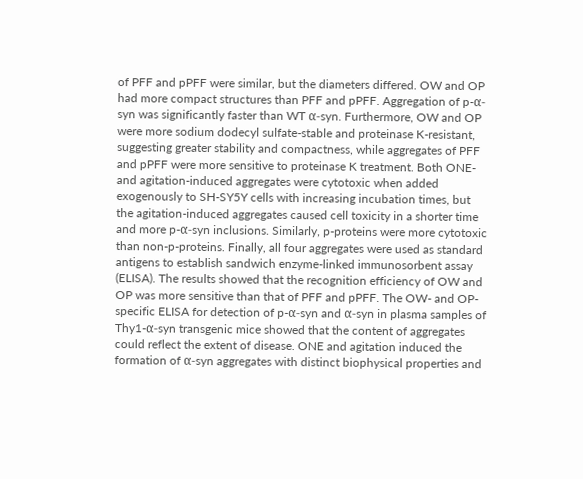of PFF and pPFF were similar, but the diameters differed. OW and OP had more compact structures than PFF and pPFF. Aggregation of p-α-syn was significantly faster than WT α-syn. Furthermore, OW and OP were more sodium dodecyl sulfate-stable and proteinase K-resistant, suggesting greater stability and compactness, while aggregates of PFF and pPFF were more sensitive to proteinase K treatment. Both ONE- and agitation-induced aggregates were cytotoxic when added exogenously to SH-SY5Y cells with increasing incubation times, but the agitation-induced aggregates caused cell toxicity in a shorter time and more p-α-syn inclusions. Similarly, p-proteins were more cytotoxic than non-p-proteins. Finally, all four aggregates were used as standard antigens to establish sandwich enzyme-linked immunosorbent assay (ELISA). The results showed that the recognition efficiency of OW and OP was more sensitive than that of PFF and pPFF. The OW- and OP-specific ELISA for detection of p-α-syn and α-syn in plasma samples of Thy1-α-syn transgenic mice showed that the content of aggregates could reflect the extent of disease. ONE and agitation induced the formation of α-syn aggregates with distinct biophysical properties and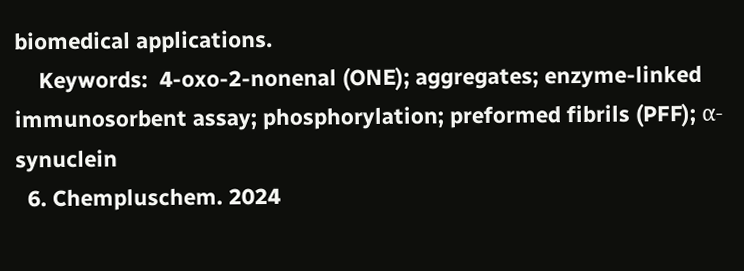biomedical applications.
    Keywords:  4-oxo-2-nonenal (ONE); aggregates; enzyme-linked immunosorbent assay; phosphorylation; preformed fibrils (PFF); α-synuclein
  6. Chempluschem. 2024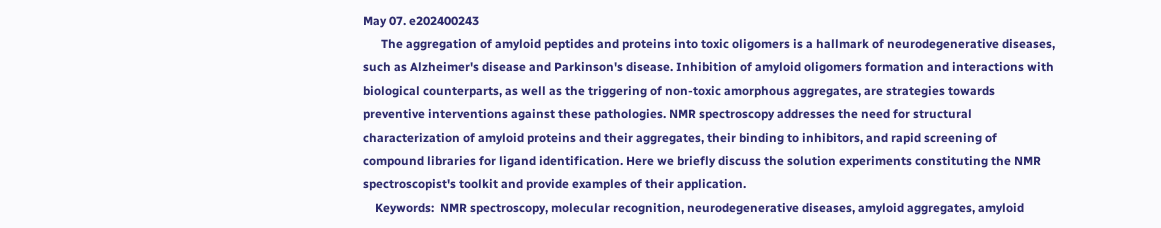May 07. e202400243
      The aggregation of amyloid peptides and proteins into toxic oligomers is a hallmark of neurodegenerative diseases, such as Alzheimer's disease and Parkinson's disease. Inhibition of amyloid oligomers formation and interactions with biological counterparts, as well as the triggering of non-toxic amorphous aggregates, are strategies towards preventive interventions against these pathologies. NMR spectroscopy addresses the need for structural characterization of amyloid proteins and their aggregates, their binding to inhibitors, and rapid screening of compound libraries for ligand identification. Here we briefly discuss the solution experiments constituting the NMR spectroscopist's toolkit and provide examples of their application.
    Keywords:  NMR spectroscopy, molecular recognition, neurodegenerative diseases, amyloid aggregates, amyloid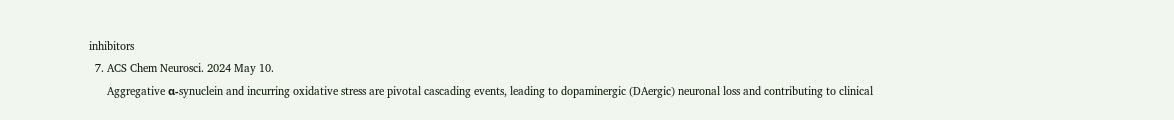inhibitors
  7. ACS Chem Neurosci. 2024 May 10.
      Aggregative α-synuclein and incurring oxidative stress are pivotal cascading events, leading to dopaminergic (DAergic) neuronal loss and contributing to clinical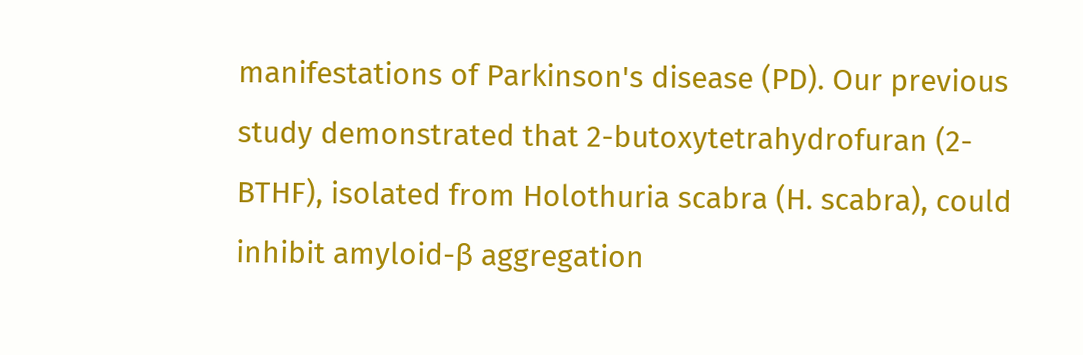manifestations of Parkinson's disease (PD). Our previous study demonstrated that 2-butoxytetrahydrofuran (2-BTHF), isolated from Holothuria scabra (H. scabra), could inhibit amyloid-β aggregation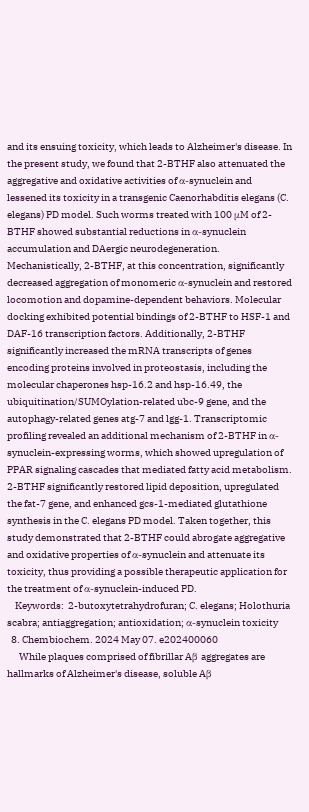and its ensuing toxicity, which leads to Alzheimer's disease. In the present study, we found that 2-BTHF also attenuated the aggregative and oxidative activities of α-synuclein and lessened its toxicity in a transgenic Caenorhabditis elegans (C. elegans) PD model. Such worms treated with 100 μM of 2-BTHF showed substantial reductions in α-synuclein accumulation and DAergic neurodegeneration. Mechanistically, 2-BTHF, at this concentration, significantly decreased aggregation of monomeric α-synuclein and restored locomotion and dopamine-dependent behaviors. Molecular docking exhibited potential bindings of 2-BTHF to HSF-1 and DAF-16 transcription factors. Additionally, 2-BTHF significantly increased the mRNA transcripts of genes encoding proteins involved in proteostasis, including the molecular chaperones hsp-16.2 and hsp-16.49, the ubiquitination/SUMOylation-related ubc-9 gene, and the autophagy-related genes atg-7 and lgg-1. Transcriptomic profiling revealed an additional mechanism of 2-BTHF in α-synuclein-expressing worms, which showed upregulation of PPAR signaling cascades that mediated fatty acid metabolism. 2-BTHF significantly restored lipid deposition, upregulated the fat-7 gene, and enhanced gcs-1-mediated glutathione synthesis in the C. elegans PD model. Taken together, this study demonstrated that 2-BTHF could abrogate aggregative and oxidative properties of α-synuclein and attenuate its toxicity, thus providing a possible therapeutic application for the treatment of α-synuclein-induced PD.
    Keywords:  2-butoxytetrahydrofuran; C. elegans; Holothuria scabra; antiaggregation; antioxidation; α-synuclein toxicity
  8. Chembiochem. 2024 May 07. e202400060
      While plaques comprised of fibrillar Aβ aggregates are hallmarks of Alzheimer's disease, soluble Aβ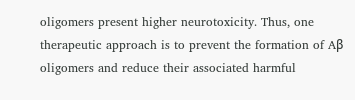oligomers present higher neurotoxicity. Thus, one therapeutic approach is to prevent the formation of Aβ oligomers and reduce their associated harmful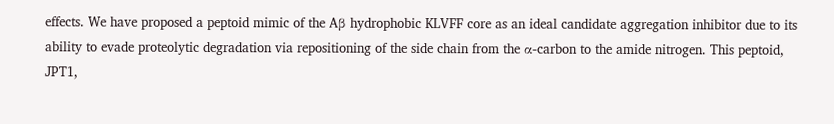effects. We have proposed a peptoid mimic of the Aβ hydrophobic KLVFF core as an ideal candidate aggregation inhibitor due to its ability to evade proteolytic degradation via repositioning of the side chain from the α-carbon to the amide nitrogen. This peptoid, JPT1,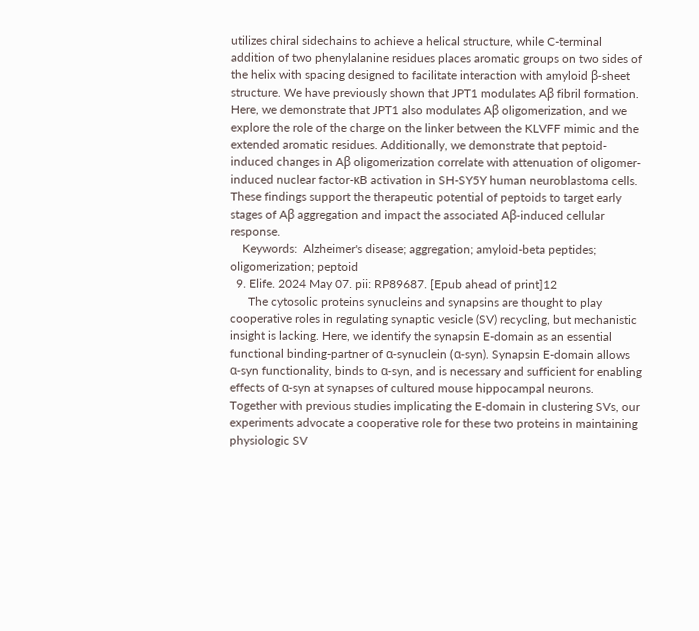utilizes chiral sidechains to achieve a helical structure, while C-terminal addition of two phenylalanine residues places aromatic groups on two sides of the helix with spacing designed to facilitate interaction with amyloid β-sheet structure. We have previously shown that JPT1 modulates Aβ fibril formation. Here, we demonstrate that JPT1 also modulates Aβ oligomerization, and we explore the role of the charge on the linker between the KLVFF mimic and the extended aromatic residues. Additionally, we demonstrate that peptoid-induced changes in Aβ oligomerization correlate with attenuation of oligomer-induced nuclear factor-κB activation in SH-SY5Y human neuroblastoma cells. These findings support the therapeutic potential of peptoids to target early stages of Aβ aggregation and impact the associated Aβ-induced cellular response.
    Keywords:  Alzheimer's disease; aggregation; amyloid-beta peptides; oligomerization; peptoid
  9. Elife. 2024 May 07. pii: RP89687. [Epub ahead of print]12
      The cytosolic proteins synucleins and synapsins are thought to play cooperative roles in regulating synaptic vesicle (SV) recycling, but mechanistic insight is lacking. Here, we identify the synapsin E-domain as an essential functional binding-partner of α-synuclein (α-syn). Synapsin E-domain allows α-syn functionality, binds to α-syn, and is necessary and sufficient for enabling effects of α-syn at synapses of cultured mouse hippocampal neurons. Together with previous studies implicating the E-domain in clustering SVs, our experiments advocate a cooperative role for these two proteins in maintaining physiologic SV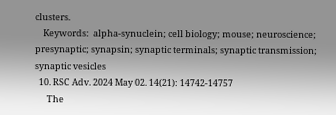clusters.
    Keywords:  alpha-synuclein; cell biology; mouse; neuroscience; presynaptic; synapsin; synaptic terminals; synaptic transmission; synaptic vesicles
  10. RSC Adv. 2024 May 02. 14(21): 14742-14757
      The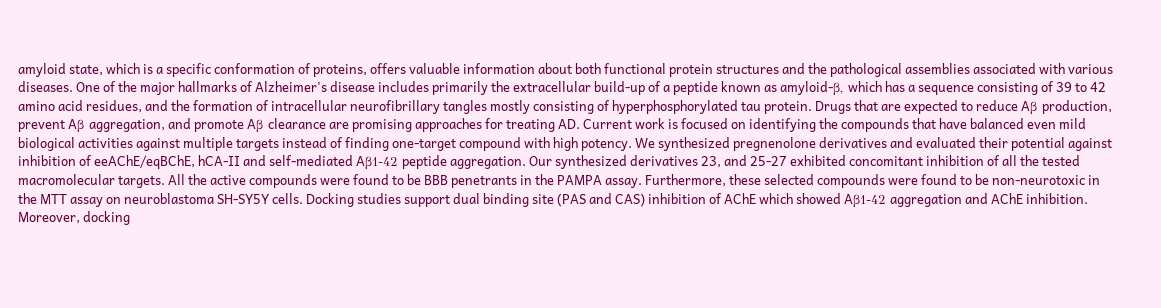amyloid state, which is a specific conformation of proteins, offers valuable information about both functional protein structures and the pathological assemblies associated with various diseases. One of the major hallmarks of Alzheimer's disease includes primarily the extracellular build-up of a peptide known as amyloid-β, which has a sequence consisting of 39 to 42 amino acid residues, and the formation of intracellular neurofibrillary tangles mostly consisting of hyperphosphorylated tau protein. Drugs that are expected to reduce Aβ production, prevent Aβ aggregation, and promote Aβ clearance are promising approaches for treating AD. Current work is focused on identifying the compounds that have balanced even mild biological activities against multiple targets instead of finding one-target compound with high potency. We synthesized pregnenolone derivatives and evaluated their potential against inhibition of eeAChE/eqBChE, hCA-II and self-mediated Aβ1-42 peptide aggregation. Our synthesized derivatives 23, and 25-27 exhibited concomitant inhibition of all the tested macromolecular targets. All the active compounds were found to be BBB penetrants in the PAMPA assay. Furthermore, these selected compounds were found to be non-neurotoxic in the MTT assay on neuroblastoma SH-SY5Y cells. Docking studies support dual binding site (PAS and CAS) inhibition of AChE which showed Aβ1-42 aggregation and AChE inhibition. Moreover, docking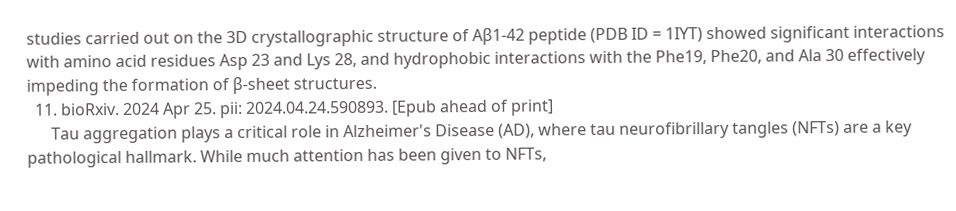studies carried out on the 3D crystallographic structure of Aβ1-42 peptide (PDB ID = 1IYT) showed significant interactions with amino acid residues Asp 23 and Lys 28, and hydrophobic interactions with the Phe19, Phe20, and Ala 30 effectively impeding the formation of β-sheet structures.
  11. bioRxiv. 2024 Apr 25. pii: 2024.04.24.590893. [Epub ahead of print]
      Tau aggregation plays a critical role in Alzheimer's Disease (AD), where tau neurofibrillary tangles (NFTs) are a key pathological hallmark. While much attention has been given to NFTs,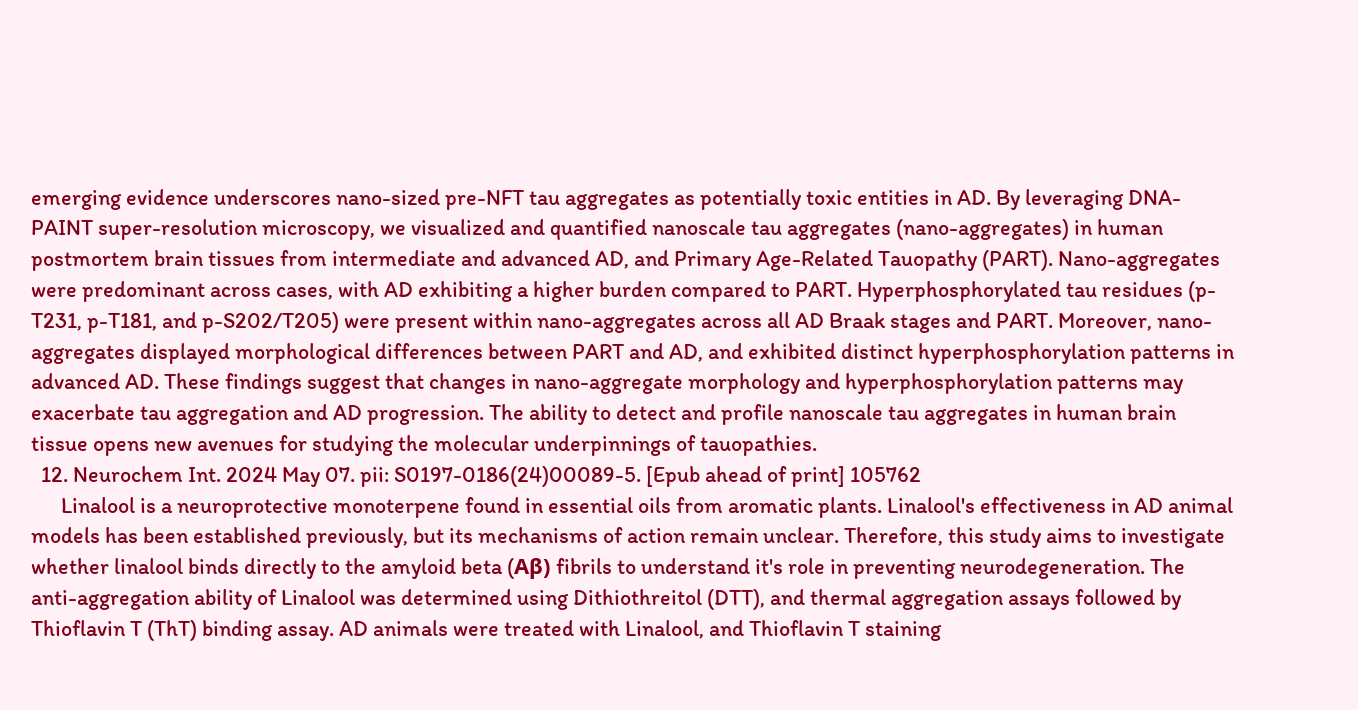emerging evidence underscores nano-sized pre-NFT tau aggregates as potentially toxic entities in AD. By leveraging DNA-PAINT super-resolution microscopy, we visualized and quantified nanoscale tau aggregates (nano-aggregates) in human postmortem brain tissues from intermediate and advanced AD, and Primary Age-Related Tauopathy (PART). Nano-aggregates were predominant across cases, with AD exhibiting a higher burden compared to PART. Hyperphosphorylated tau residues (p-T231, p-T181, and p-S202/T205) were present within nano-aggregates across all AD Braak stages and PART. Moreover, nano-aggregates displayed morphological differences between PART and AD, and exhibited distinct hyperphosphorylation patterns in advanced AD. These findings suggest that changes in nano-aggregate morphology and hyperphosphorylation patterns may exacerbate tau aggregation and AD progression. The ability to detect and profile nanoscale tau aggregates in human brain tissue opens new avenues for studying the molecular underpinnings of tauopathies.
  12. Neurochem Int. 2024 May 07. pii: S0197-0186(24)00089-5. [Epub ahead of print] 105762
      Linalool is a neuroprotective monoterpene found in essential oils from aromatic plants. Linalool's effectiveness in AD animal models has been established previously, but its mechanisms of action remain unclear. Therefore, this study aims to investigate whether linalool binds directly to the amyloid beta (Aβ) fibrils to understand it's role in preventing neurodegeneration. The anti-aggregation ability of Linalool was determined using Dithiothreitol (DTT), and thermal aggregation assays followed by Thioflavin T (ThT) binding assay. AD animals were treated with Linalool, and Thioflavin T staining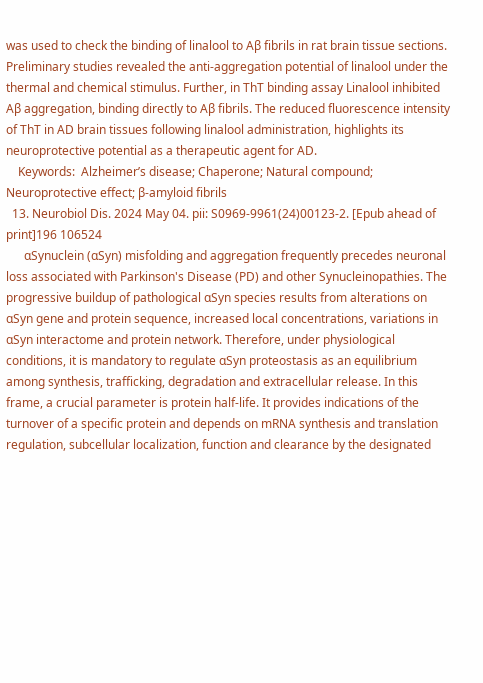was used to check the binding of linalool to Aβ fibrils in rat brain tissue sections. Preliminary studies revealed the anti-aggregation potential of linalool under the thermal and chemical stimulus. Further, in ThT binding assay Linalool inhibited Aβ aggregation, binding directly to Aβ fibrils. The reduced fluorescence intensity of ThT in AD brain tissues following linalool administration, highlights its neuroprotective potential as a therapeutic agent for AD.
    Keywords:  Alzheimer’s disease; Chaperone; Natural compound; Neuroprotective effect; β-amyloid fibrils
  13. Neurobiol Dis. 2024 May 04. pii: S0969-9961(24)00123-2. [Epub ahead of print]196 106524
      αSynuclein (αSyn) misfolding and aggregation frequently precedes neuronal loss associated with Parkinson's Disease (PD) and other Synucleinopathies. The progressive buildup of pathological αSyn species results from alterations on αSyn gene and protein sequence, increased local concentrations, variations in αSyn interactome and protein network. Therefore, under physiological conditions, it is mandatory to regulate αSyn proteostasis as an equilibrium among synthesis, trafficking, degradation and extracellular release. In this frame, a crucial parameter is protein half-life. It provides indications of the turnover of a specific protein and depends on mRNA synthesis and translation regulation, subcellular localization, function and clearance by the designated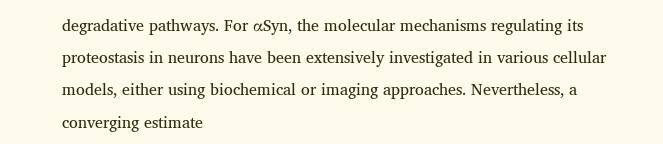degradative pathways. For αSyn, the molecular mechanisms regulating its proteostasis in neurons have been extensively investigated in various cellular models, either using biochemical or imaging approaches. Nevertheless, a converging estimate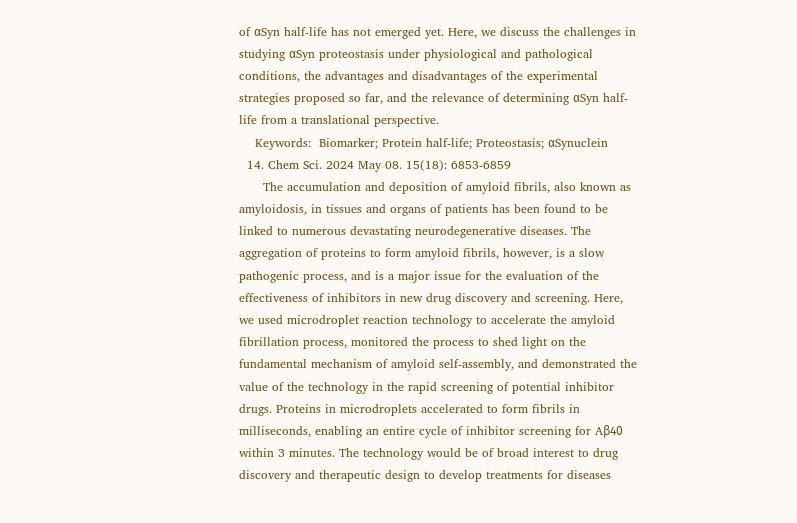of αSyn half-life has not emerged yet. Here, we discuss the challenges in studying αSyn proteostasis under physiological and pathological conditions, the advantages and disadvantages of the experimental strategies proposed so far, and the relevance of determining αSyn half-life from a translational perspective.
    Keywords:  Biomarker; Protein half-life; Proteostasis; αSynuclein
  14. Chem Sci. 2024 May 08. 15(18): 6853-6859
      The accumulation and deposition of amyloid fibrils, also known as amyloidosis, in tissues and organs of patients has been found to be linked to numerous devastating neurodegenerative diseases. The aggregation of proteins to form amyloid fibrils, however, is a slow pathogenic process, and is a major issue for the evaluation of the effectiveness of inhibitors in new drug discovery and screening. Here, we used microdroplet reaction technology to accelerate the amyloid fibrillation process, monitored the process to shed light on the fundamental mechanism of amyloid self-assembly, and demonstrated the value of the technology in the rapid screening of potential inhibitor drugs. Proteins in microdroplets accelerated to form fibrils in milliseconds, enabling an entire cycle of inhibitor screening for Aβ40 within 3 minutes. The technology would be of broad interest to drug discovery and therapeutic design to develop treatments for diseases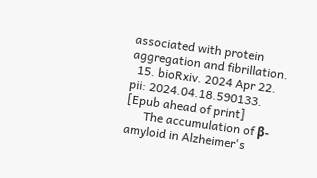associated with protein aggregation and fibrillation.
  15. bioRxiv. 2024 Apr 22. pii: 2024.04.18.590133. [Epub ahead of print]
      The accumulation of β-amyloid in Alzheimer's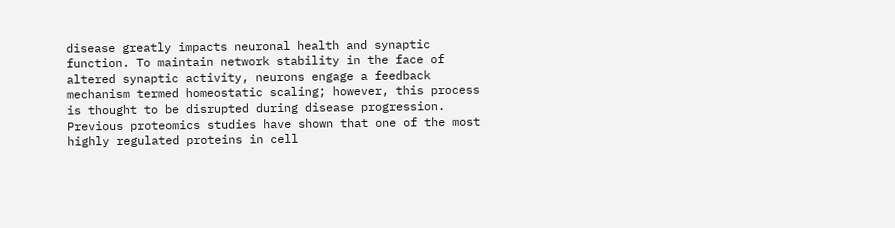disease greatly impacts neuronal health and synaptic function. To maintain network stability in the face of altered synaptic activity, neurons engage a feedback mechanism termed homeostatic scaling; however, this process is thought to be disrupted during disease progression. Previous proteomics studies have shown that one of the most highly regulated proteins in cell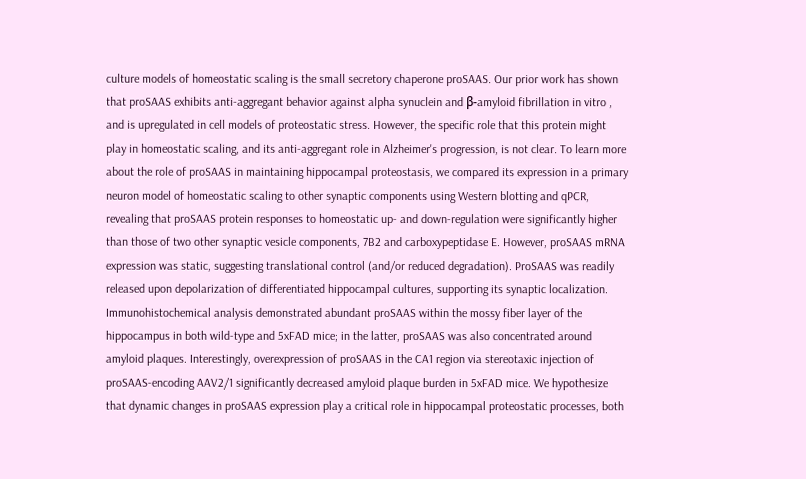culture models of homeostatic scaling is the small secretory chaperone proSAAS. Our prior work has shown that proSAAS exhibits anti-aggregant behavior against alpha synuclein and β-amyloid fibrillation in vitro , and is upregulated in cell models of proteostatic stress. However, the specific role that this protein might play in homeostatic scaling, and its anti-aggregant role in Alzheimer's progression, is not clear. To learn more about the role of proSAAS in maintaining hippocampal proteostasis, we compared its expression in a primary neuron model of homeostatic scaling to other synaptic components using Western blotting and qPCR, revealing that proSAAS protein responses to homeostatic up- and down-regulation were significantly higher than those of two other synaptic vesicle components, 7B2 and carboxypeptidase E. However, proSAAS mRNA expression was static, suggesting translational control (and/or reduced degradation). ProSAAS was readily released upon depolarization of differentiated hippocampal cultures, supporting its synaptic localization. Immunohistochemical analysis demonstrated abundant proSAAS within the mossy fiber layer of the hippocampus in both wild-type and 5xFAD mice; in the latter, proSAAS was also concentrated around amyloid plaques. Interestingly, overexpression of proSAAS in the CA1 region via stereotaxic injection of proSAAS-encoding AAV2/1 significantly decreased amyloid plaque burden in 5xFAD mice. We hypothesize that dynamic changes in proSAAS expression play a critical role in hippocampal proteostatic processes, both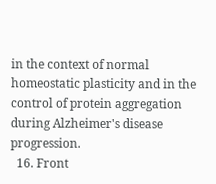in the context of normal homeostatic plasticity and in the control of protein aggregation during Alzheimer's disease progression.
  16. Front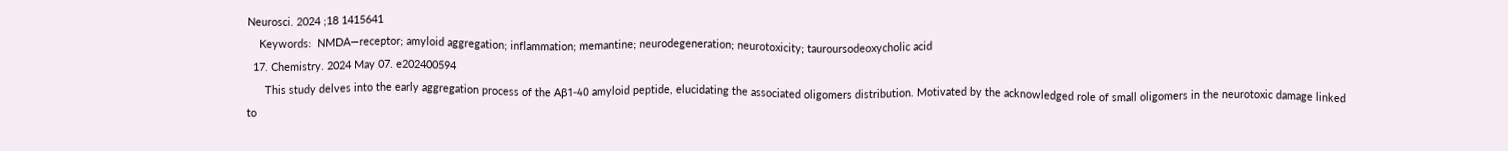Neurosci. 2024 ;18 1415641
    Keywords:  NMDA—receptor; amyloid aggregation; inflammation; memantine; neurodegeneration; neurotoxicity; tauroursodeoxycholic acid
  17. Chemistry. 2024 May 07. e202400594
      This study delves into the early aggregation process of the Aβ1-40 amyloid peptide, elucidating the associated oligomers distribution. Motivated by the acknowledged role of small oligomers in the neurotoxic damage linked to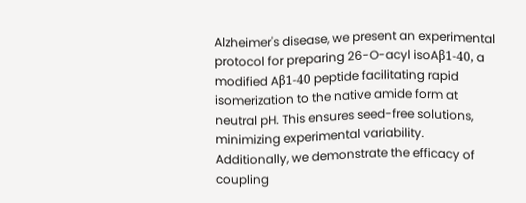Alzheimer's disease, we present an experimental protocol for preparing 26-O-acyl isoAβ1-40, a modified Aβ1-40 peptide facilitating rapid isomerization to the native amide form at neutral pH. This ensures seed-free solutions, minimizing experimental variability. Additionally, we demonstrate the efficacy of coupling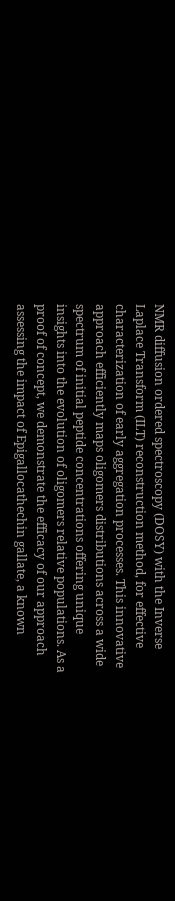NMR diffusion ordered spectroscopy (DOSY) with the Inverse Laplace Transform (ILT) reconstruction method, for effective characterization of early aggregation processes. This innovative approach efficiently maps oligomers distributions across a wide spectrum of initial peptide concentrations offering unique insights into the evolution of oligomers relative populations. As a proof of concept, we demonstrate the efficacy of our approach assessing the impact of Epigallocathechin gallate, a known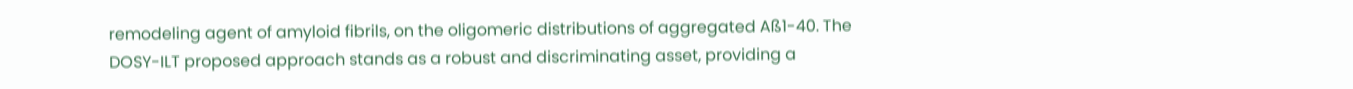remodeling agent of amyloid fibrils, on the oligomeric distributions of aggregated Aß1-40. The DOSY-ILT proposed approach stands as a robust and discriminating asset, providing a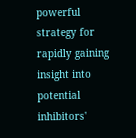powerful strategy for rapidly gaining insight into potential inhibitors'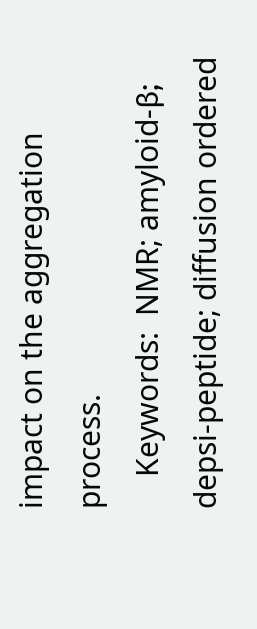impact on the aggregation process.
    Keywords:  NMR; amyloid-β; depsi-peptide; diffusion ordered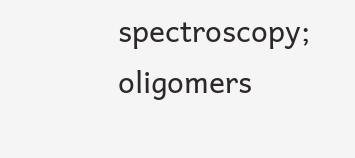spectroscopy; oligomers